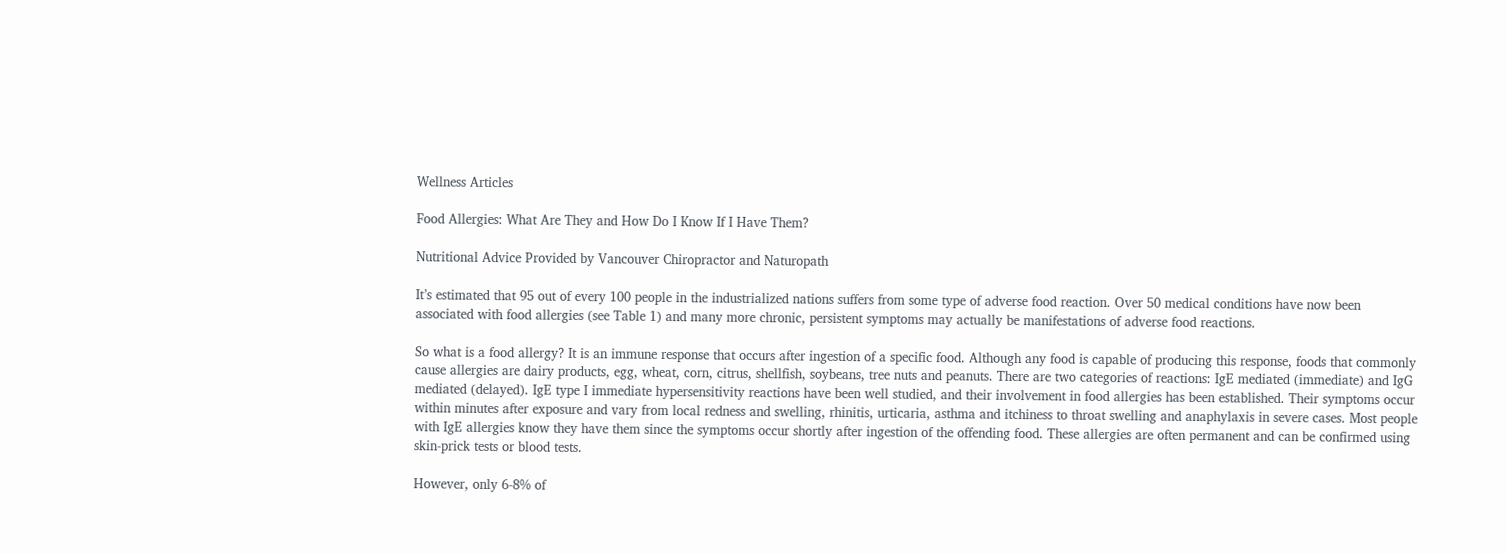Wellness Articles

Food Allergies: What Are They and How Do I Know If I Have Them?

Nutritional Advice Provided by Vancouver Chiropractor and Naturopath

It’s estimated that 95 out of every 100 people in the industrialized nations suffers from some type of adverse food reaction. Over 50 medical conditions have now been associated with food allergies (see Table 1) and many more chronic, persistent symptoms may actually be manifestations of adverse food reactions.

So what is a food allergy? It is an immune response that occurs after ingestion of a specific food. Although any food is capable of producing this response, foods that commonly cause allergies are dairy products, egg, wheat, corn, citrus, shellfish, soybeans, tree nuts and peanuts. There are two categories of reactions: IgE mediated (immediate) and IgG mediated (delayed). IgE type I immediate hypersensitivity reactions have been well studied, and their involvement in food allergies has been established. Their symptoms occur within minutes after exposure and vary from local redness and swelling, rhinitis, urticaria, asthma and itchiness to throat swelling and anaphylaxis in severe cases. Most people with IgE allergies know they have them since the symptoms occur shortly after ingestion of the offending food. These allergies are often permanent and can be confirmed using skin-prick tests or blood tests.

However, only 6-8% of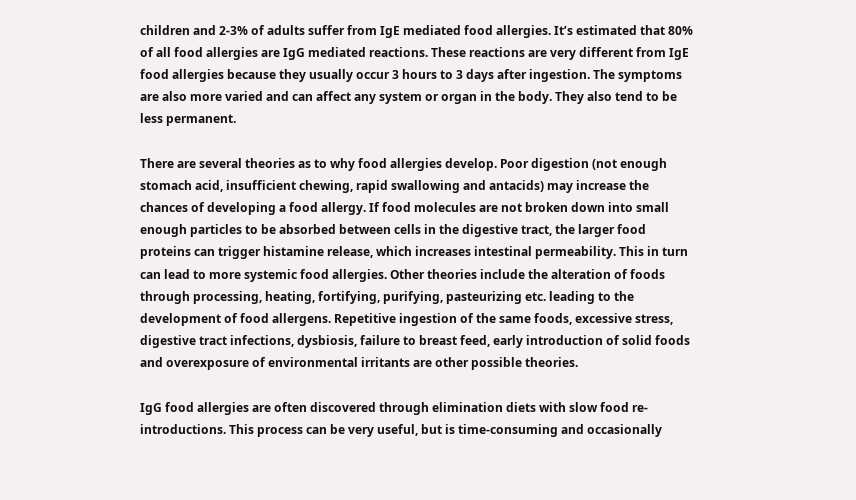children and 2-3% of adults suffer from IgE mediated food allergies. It’s estimated that 80% of all food allergies are IgG mediated reactions. These reactions are very different from IgE food allergies because they usually occur 3 hours to 3 days after ingestion. The symptoms are also more varied and can affect any system or organ in the body. They also tend to be less permanent.

There are several theories as to why food allergies develop. Poor digestion (not enough stomach acid, insufficient chewing, rapid swallowing and antacids) may increase the chances of developing a food allergy. If food molecules are not broken down into small enough particles to be absorbed between cells in the digestive tract, the larger food proteins can trigger histamine release, which increases intestinal permeability. This in turn can lead to more systemic food allergies. Other theories include the alteration of foods through processing, heating, fortifying, purifying, pasteurizing etc. leading to the development of food allergens. Repetitive ingestion of the same foods, excessive stress, digestive tract infections, dysbiosis, failure to breast feed, early introduction of solid foods and overexposure of environmental irritants are other possible theories.

IgG food allergies are often discovered through elimination diets with slow food re-introductions. This process can be very useful, but is time-consuming and occasionally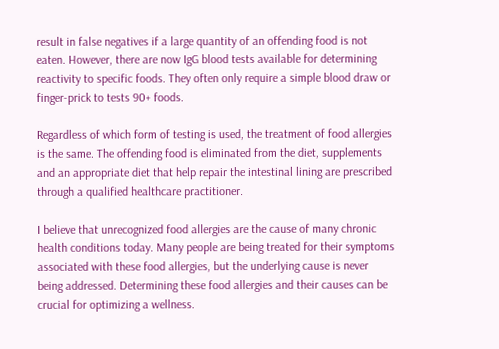result in false negatives if a large quantity of an offending food is not eaten. However, there are now IgG blood tests available for determining reactivity to specific foods. They often only require a simple blood draw or finger-prick to tests 90+ foods.

Regardless of which form of testing is used, the treatment of food allergies is the same. The offending food is eliminated from the diet, supplements and an appropriate diet that help repair the intestinal lining are prescribed through a qualified healthcare practitioner.

I believe that unrecognized food allergies are the cause of many chronic health conditions today. Many people are being treated for their symptoms associated with these food allergies, but the underlying cause is never being addressed. Determining these food allergies and their causes can be crucial for optimizing a wellness.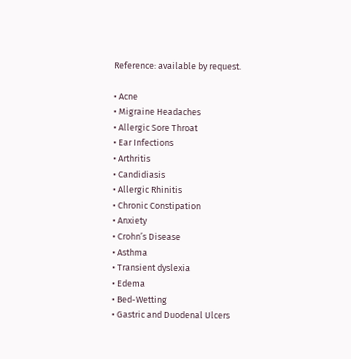Reference: available by request.

• Acne
• Migraine Headaches
• Allergic Sore Throat
• Ear Infections
• Arthritis
• Candidiasis
• Allergic Rhinitis
• Chronic Constipation
• Anxiety
• Crohn’s Disease
• Asthma
• Transient dyslexia
• Edema
• Bed-Wetting
• Gastric and Duodenal Ulcers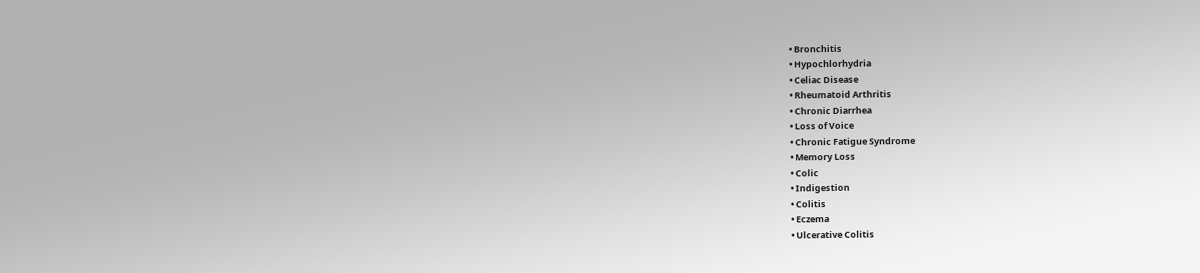• Bronchitis
• Hypochlorhydria
• Celiac Disease
• Rheumatoid Arthritis
• Chronic Diarrhea
• Loss of Voice
• Chronic Fatigue Syndrome
• Memory Loss
• Colic
• Indigestion
• Colitis
• Eczema
• Ulcerative Colitis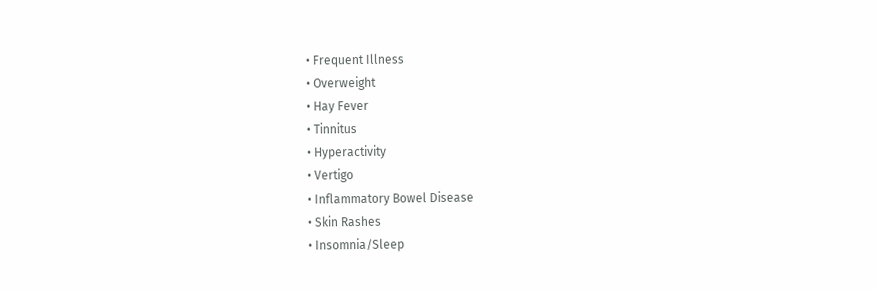• Frequent Illness
• Overweight
• Hay Fever
• Tinnitus
• Hyperactivity
• Vertigo
• Inflammatory Bowel Disease
• Skin Rashes
• Insomnia/Sleep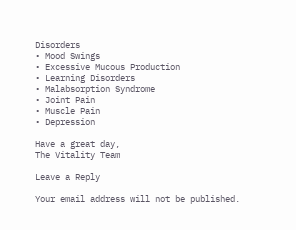Disorders
• Mood Swings
• Excessive Mucous Production
• Learning Disorders
• Malabsorption Syndrome
• Joint Pain
• Muscle Pain
• Depression

Have a great day,
The Vitality Team

Leave a Reply

Your email address will not be published.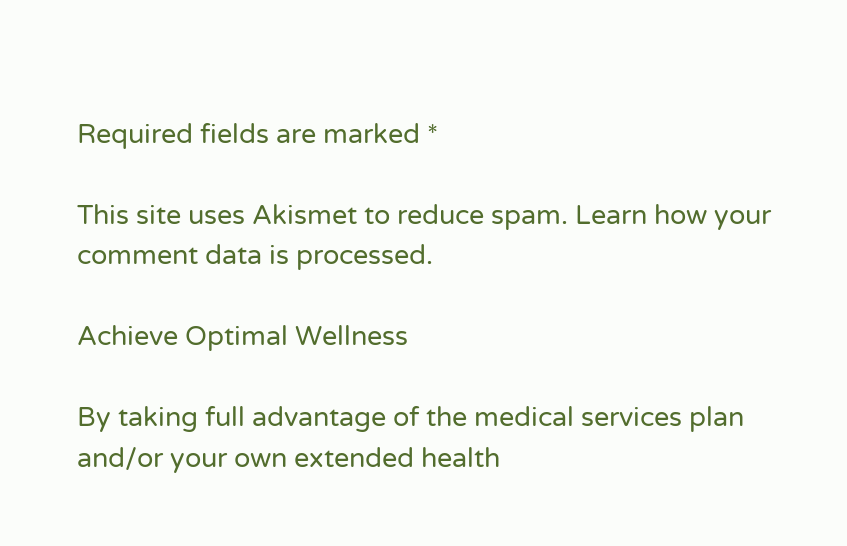Required fields are marked *

This site uses Akismet to reduce spam. Learn how your comment data is processed.

Achieve Optimal Wellness

By taking full advantage of the medical services plan and/or your own extended health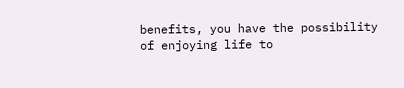benefits, you have the possibility of enjoying life to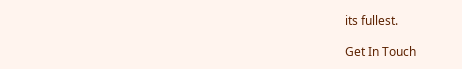its fullest.

Get In Touch